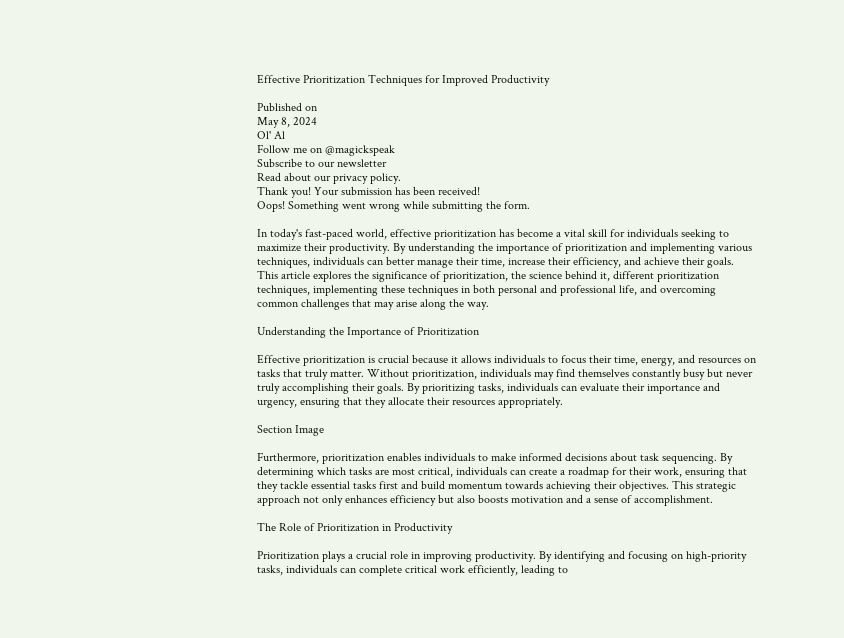Effective Prioritization Techniques for Improved Productivity

Published on
May 8, 2024
Ol' Al
Follow me on @magickspeak
Subscribe to our newsletter
Read about our privacy policy.
Thank you! Your submission has been received!
Oops! Something went wrong while submitting the form.

In today's fast-paced world, effective prioritization has become a vital skill for individuals seeking to maximize their productivity. By understanding the importance of prioritization and implementing various techniques, individuals can better manage their time, increase their efficiency, and achieve their goals. This article explores the significance of prioritization, the science behind it, different prioritization techniques, implementing these techniques in both personal and professional life, and overcoming common challenges that may arise along the way.

Understanding the Importance of Prioritization

Effective prioritization is crucial because it allows individuals to focus their time, energy, and resources on tasks that truly matter. Without prioritization, individuals may find themselves constantly busy but never truly accomplishing their goals. By prioritizing tasks, individuals can evaluate their importance and urgency, ensuring that they allocate their resources appropriately.

Section Image

Furthermore, prioritization enables individuals to make informed decisions about task sequencing. By determining which tasks are most critical, individuals can create a roadmap for their work, ensuring that they tackle essential tasks first and build momentum towards achieving their objectives. This strategic approach not only enhances efficiency but also boosts motivation and a sense of accomplishment.

The Role of Prioritization in Productivity

Prioritization plays a crucial role in improving productivity. By identifying and focusing on high-priority tasks, individuals can complete critical work efficiently, leading to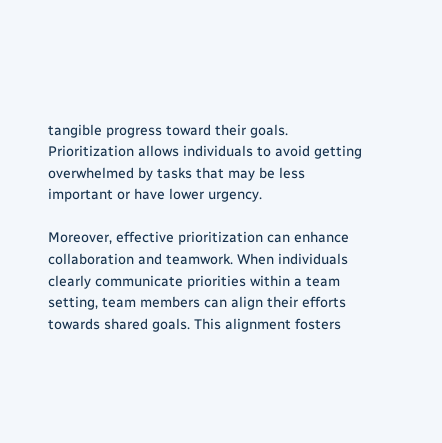tangible progress toward their goals. Prioritization allows individuals to avoid getting overwhelmed by tasks that may be less important or have lower urgency.

Moreover, effective prioritization can enhance collaboration and teamwork. When individuals clearly communicate priorities within a team setting, team members can align their efforts towards shared goals. This alignment fosters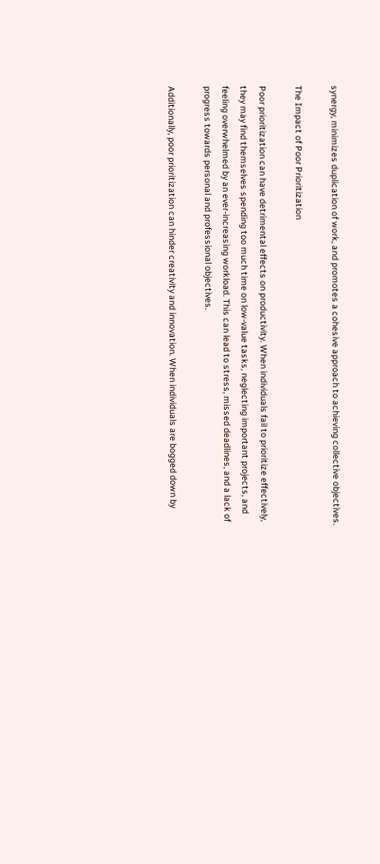synergy, minimizes duplication of work, and promotes a cohesive approach to achieving collective objectives.

The Impact of Poor Prioritization

Poor prioritization can have detrimental effects on productivity. When individuals fail to prioritize effectively, they may find themselves spending too much time on low-value tasks, neglecting important projects, and feeling overwhelmed by an ever-increasing workload. This can lead to stress, missed deadlines, and a lack of progress towards personal and professional objectives.

Additionally, poor prioritization can hinder creativity and innovation. When individuals are bogged down by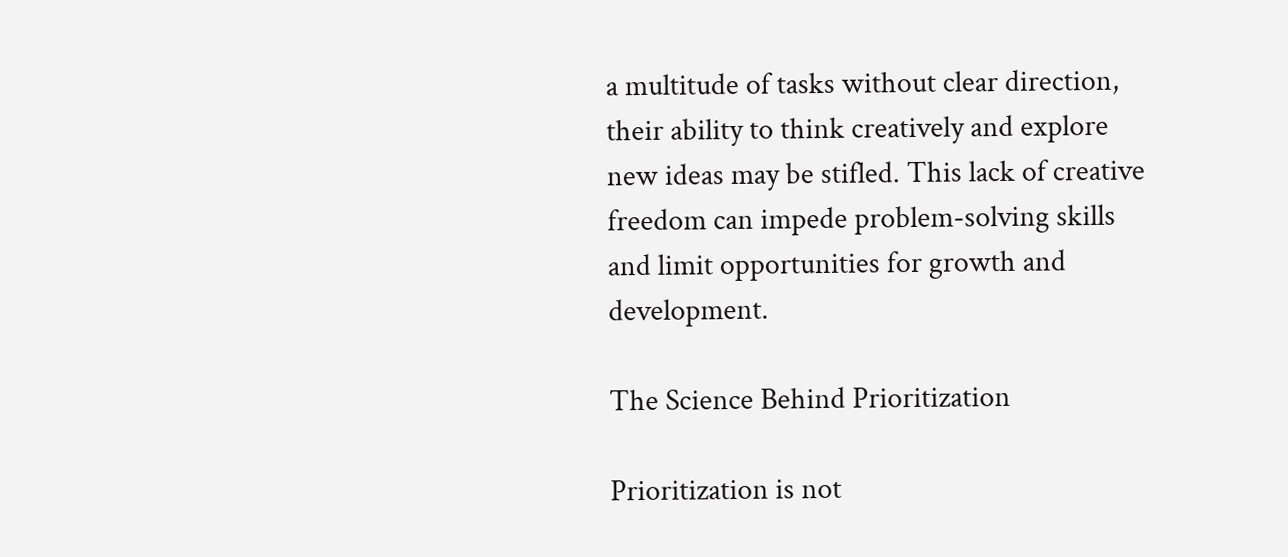a multitude of tasks without clear direction, their ability to think creatively and explore new ideas may be stifled. This lack of creative freedom can impede problem-solving skills and limit opportunities for growth and development.

The Science Behind Prioritization

Prioritization is not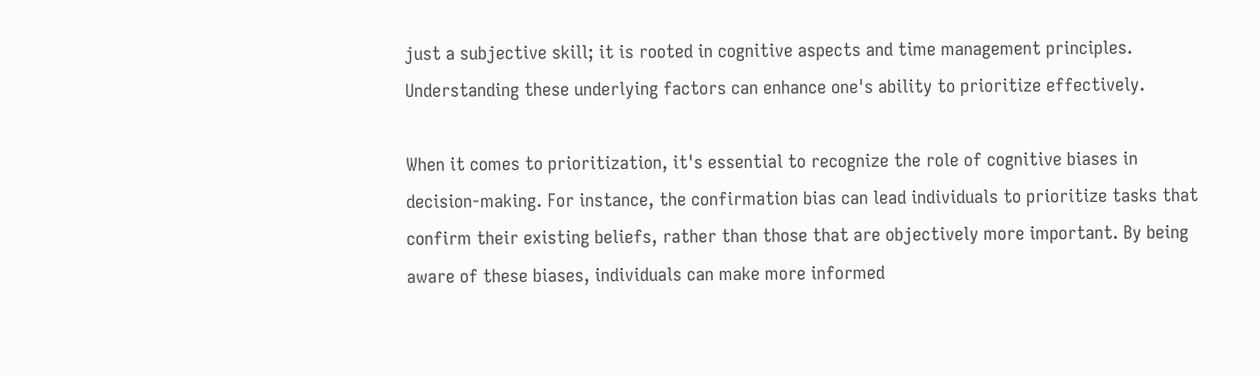just a subjective skill; it is rooted in cognitive aspects and time management principles. Understanding these underlying factors can enhance one's ability to prioritize effectively.

When it comes to prioritization, it's essential to recognize the role of cognitive biases in decision-making. For instance, the confirmation bias can lead individuals to prioritize tasks that confirm their existing beliefs, rather than those that are objectively more important. By being aware of these biases, individuals can make more informed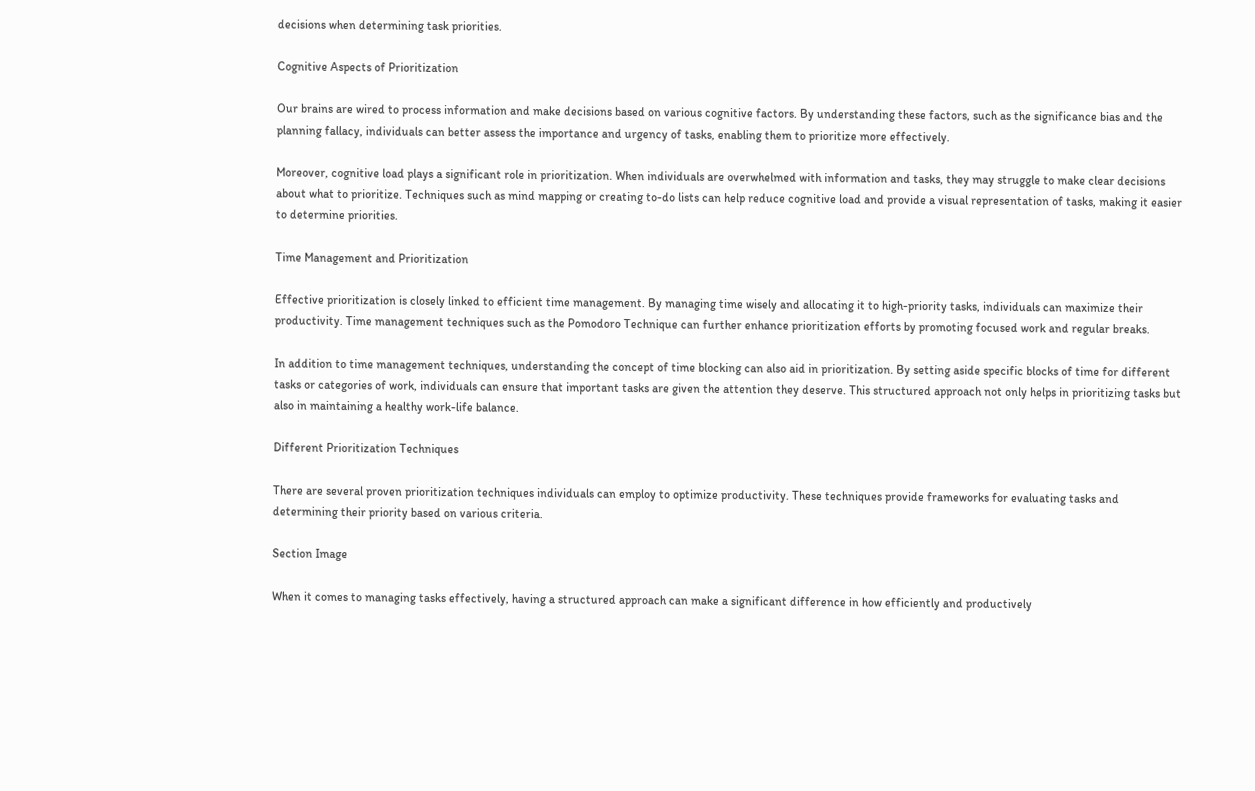decisions when determining task priorities.

Cognitive Aspects of Prioritization

Our brains are wired to process information and make decisions based on various cognitive factors. By understanding these factors, such as the significance bias and the planning fallacy, individuals can better assess the importance and urgency of tasks, enabling them to prioritize more effectively.

Moreover, cognitive load plays a significant role in prioritization. When individuals are overwhelmed with information and tasks, they may struggle to make clear decisions about what to prioritize. Techniques such as mind mapping or creating to-do lists can help reduce cognitive load and provide a visual representation of tasks, making it easier to determine priorities.

Time Management and Prioritization

Effective prioritization is closely linked to efficient time management. By managing time wisely and allocating it to high-priority tasks, individuals can maximize their productivity. Time management techniques such as the Pomodoro Technique can further enhance prioritization efforts by promoting focused work and regular breaks.

In addition to time management techniques, understanding the concept of time blocking can also aid in prioritization. By setting aside specific blocks of time for different tasks or categories of work, individuals can ensure that important tasks are given the attention they deserve. This structured approach not only helps in prioritizing tasks but also in maintaining a healthy work-life balance.

Different Prioritization Techniques

There are several proven prioritization techniques individuals can employ to optimize productivity. These techniques provide frameworks for evaluating tasks and determining their priority based on various criteria.

Section Image

When it comes to managing tasks effectively, having a structured approach can make a significant difference in how efficiently and productively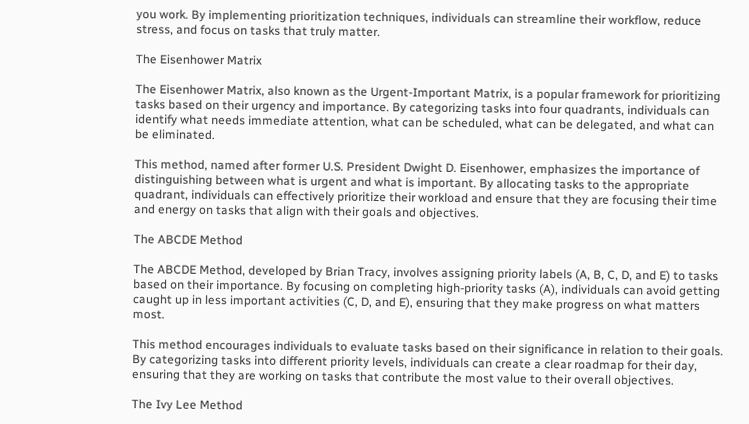you work. By implementing prioritization techniques, individuals can streamline their workflow, reduce stress, and focus on tasks that truly matter.

The Eisenhower Matrix

The Eisenhower Matrix, also known as the Urgent-Important Matrix, is a popular framework for prioritizing tasks based on their urgency and importance. By categorizing tasks into four quadrants, individuals can identify what needs immediate attention, what can be scheduled, what can be delegated, and what can be eliminated.

This method, named after former U.S. President Dwight D. Eisenhower, emphasizes the importance of distinguishing between what is urgent and what is important. By allocating tasks to the appropriate quadrant, individuals can effectively prioritize their workload and ensure that they are focusing their time and energy on tasks that align with their goals and objectives.

The ABCDE Method

The ABCDE Method, developed by Brian Tracy, involves assigning priority labels (A, B, C, D, and E) to tasks based on their importance. By focusing on completing high-priority tasks (A), individuals can avoid getting caught up in less important activities (C, D, and E), ensuring that they make progress on what matters most.

This method encourages individuals to evaluate tasks based on their significance in relation to their goals. By categorizing tasks into different priority levels, individuals can create a clear roadmap for their day, ensuring that they are working on tasks that contribute the most value to their overall objectives.

The Ivy Lee Method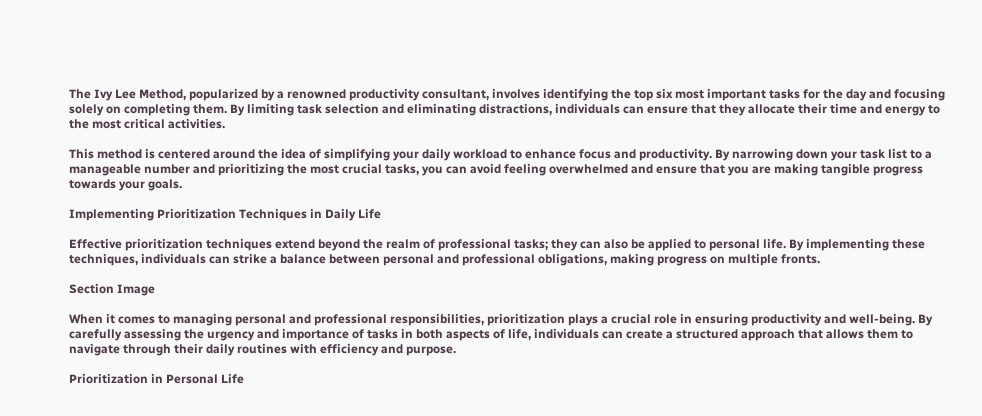The Ivy Lee Method, popularized by a renowned productivity consultant, involves identifying the top six most important tasks for the day and focusing solely on completing them. By limiting task selection and eliminating distractions, individuals can ensure that they allocate their time and energy to the most critical activities.

This method is centered around the idea of simplifying your daily workload to enhance focus and productivity. By narrowing down your task list to a manageable number and prioritizing the most crucial tasks, you can avoid feeling overwhelmed and ensure that you are making tangible progress towards your goals.

Implementing Prioritization Techniques in Daily Life

Effective prioritization techniques extend beyond the realm of professional tasks; they can also be applied to personal life. By implementing these techniques, individuals can strike a balance between personal and professional obligations, making progress on multiple fronts.

Section Image

When it comes to managing personal and professional responsibilities, prioritization plays a crucial role in ensuring productivity and well-being. By carefully assessing the urgency and importance of tasks in both aspects of life, individuals can create a structured approach that allows them to navigate through their daily routines with efficiency and purpose.

Prioritization in Personal Life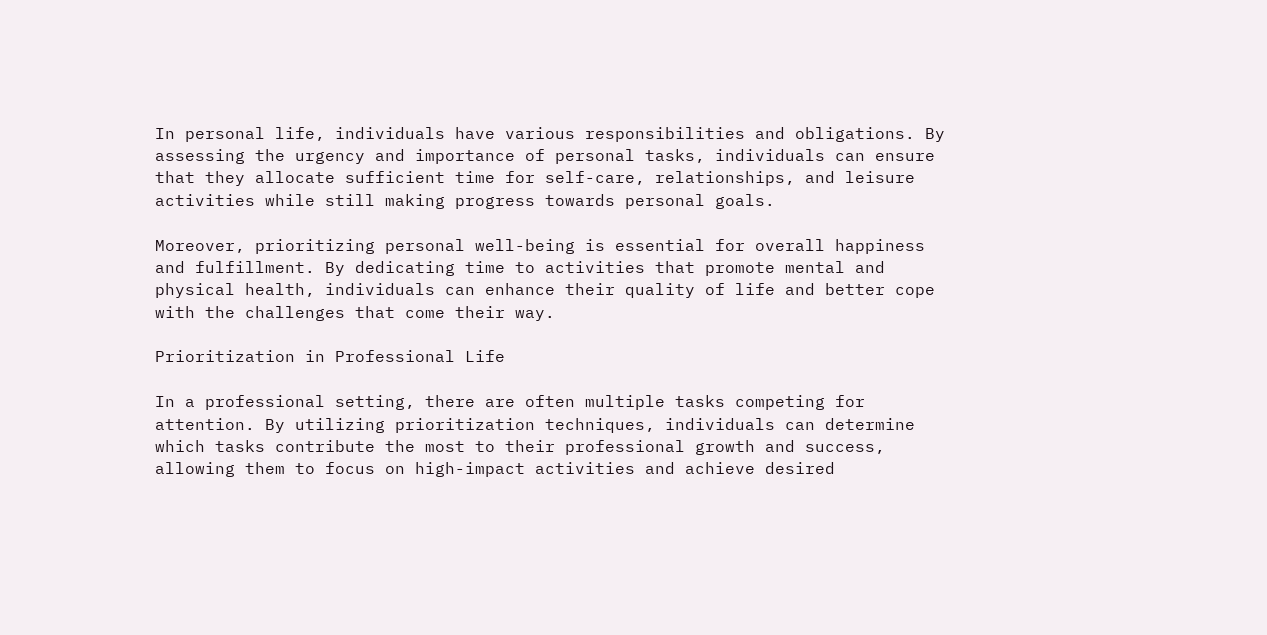In personal life, individuals have various responsibilities and obligations. By assessing the urgency and importance of personal tasks, individuals can ensure that they allocate sufficient time for self-care, relationships, and leisure activities while still making progress towards personal goals.

Moreover, prioritizing personal well-being is essential for overall happiness and fulfillment. By dedicating time to activities that promote mental and physical health, individuals can enhance their quality of life and better cope with the challenges that come their way.

Prioritization in Professional Life

In a professional setting, there are often multiple tasks competing for attention. By utilizing prioritization techniques, individuals can determine which tasks contribute the most to their professional growth and success, allowing them to focus on high-impact activities and achieve desired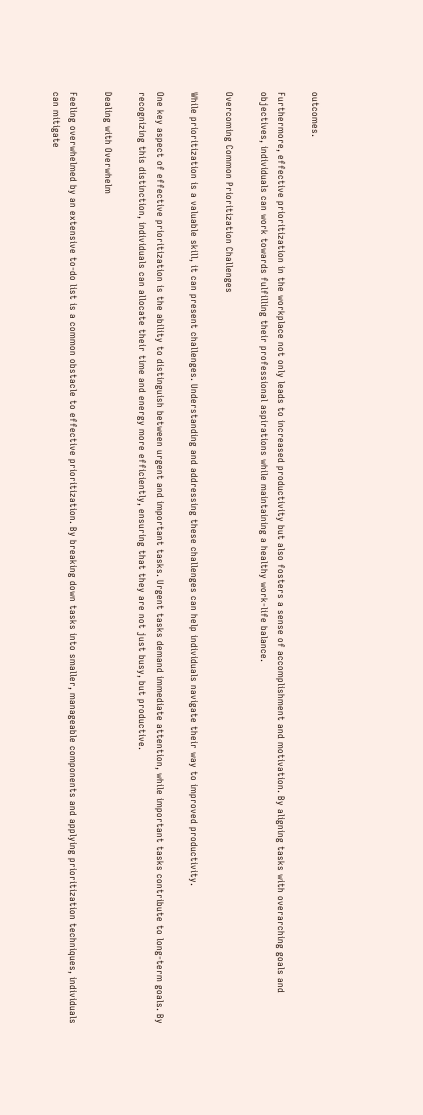outcomes.

Furthermore, effective prioritization in the workplace not only leads to increased productivity but also fosters a sense of accomplishment and motivation. By aligning tasks with overarching goals and objectives, individuals can work towards fulfilling their professional aspirations while maintaining a healthy work-life balance.

Overcoming Common Prioritization Challenges

While prioritization is a valuable skill, it can present challenges. Understanding and addressing these challenges can help individuals navigate their way to improved productivity.

One key aspect of effective prioritization is the ability to distinguish between urgent and important tasks. Urgent tasks demand immediate attention, while important tasks contribute to long-term goals. By recognizing this distinction, individuals can allocate their time and energy more efficiently, ensuring that they are not just busy, but productive.

Dealing with Overwhelm

Feeling overwhelmed by an extensive to-do list is a common obstacle to effective prioritization. By breaking down tasks into smaller, manageable components and applying prioritization techniques, individuals can mitigate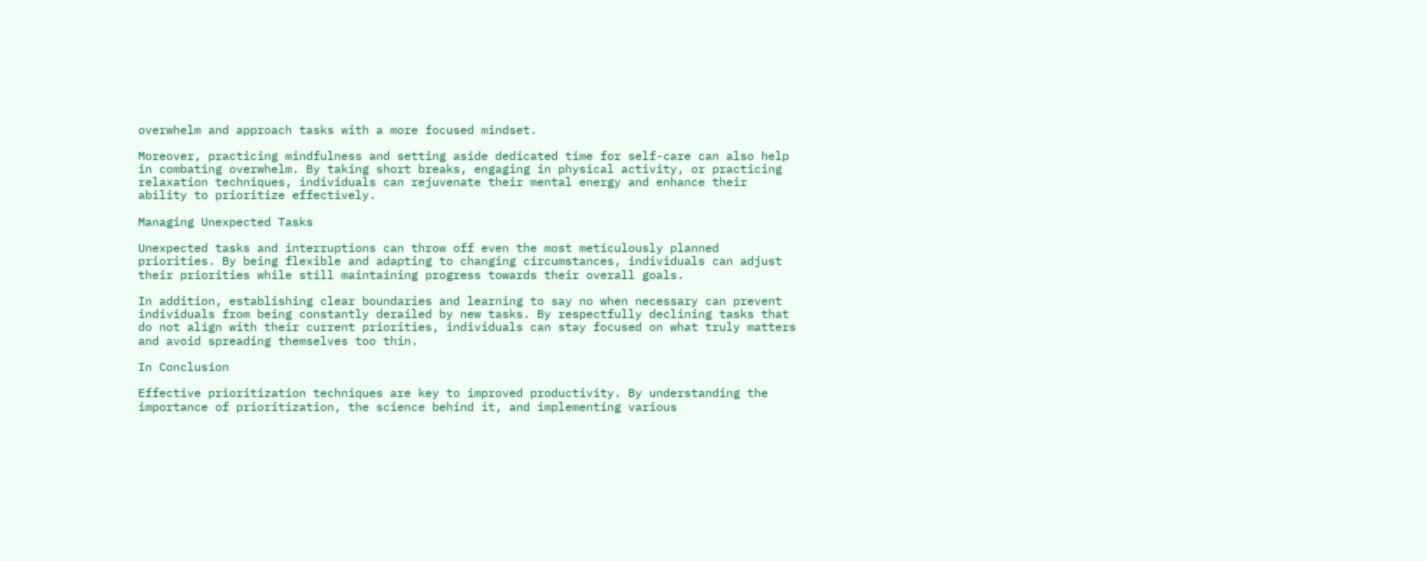overwhelm and approach tasks with a more focused mindset.

Moreover, practicing mindfulness and setting aside dedicated time for self-care can also help in combating overwhelm. By taking short breaks, engaging in physical activity, or practicing relaxation techniques, individuals can rejuvenate their mental energy and enhance their ability to prioritize effectively.

Managing Unexpected Tasks

Unexpected tasks and interruptions can throw off even the most meticulously planned priorities. By being flexible and adapting to changing circumstances, individuals can adjust their priorities while still maintaining progress towards their overall goals.

In addition, establishing clear boundaries and learning to say no when necessary can prevent individuals from being constantly derailed by new tasks. By respectfully declining tasks that do not align with their current priorities, individuals can stay focused on what truly matters and avoid spreading themselves too thin.

In Conclusion

Effective prioritization techniques are key to improved productivity. By understanding the importance of prioritization, the science behind it, and implementing various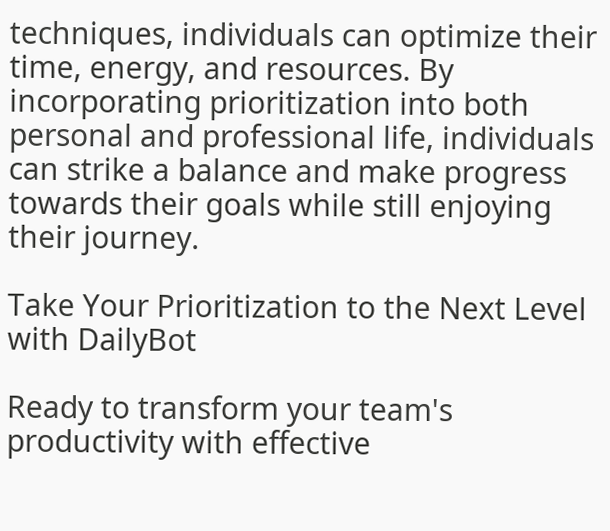techniques, individuals can optimize their time, energy, and resources. By incorporating prioritization into both personal and professional life, individuals can strike a balance and make progress towards their goals while still enjoying their journey.

Take Your Prioritization to the Next Level with DailyBot

Ready to transform your team's productivity with effective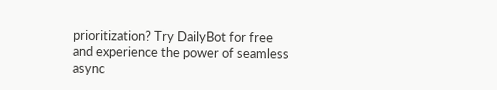prioritization? Try DailyBot for free and experience the power of seamless async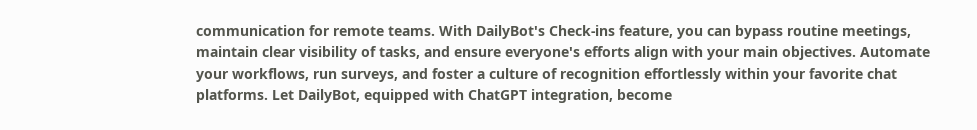communication for remote teams. With DailyBot's Check-ins feature, you can bypass routine meetings, maintain clear visibility of tasks, and ensure everyone's efforts align with your main objectives. Automate your workflows, run surveys, and foster a culture of recognition effortlessly within your favorite chat platforms. Let DailyBot, equipped with ChatGPT integration, become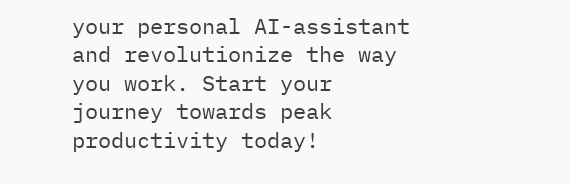your personal AI-assistant and revolutionize the way you work. Start your journey towards peak productivity today!